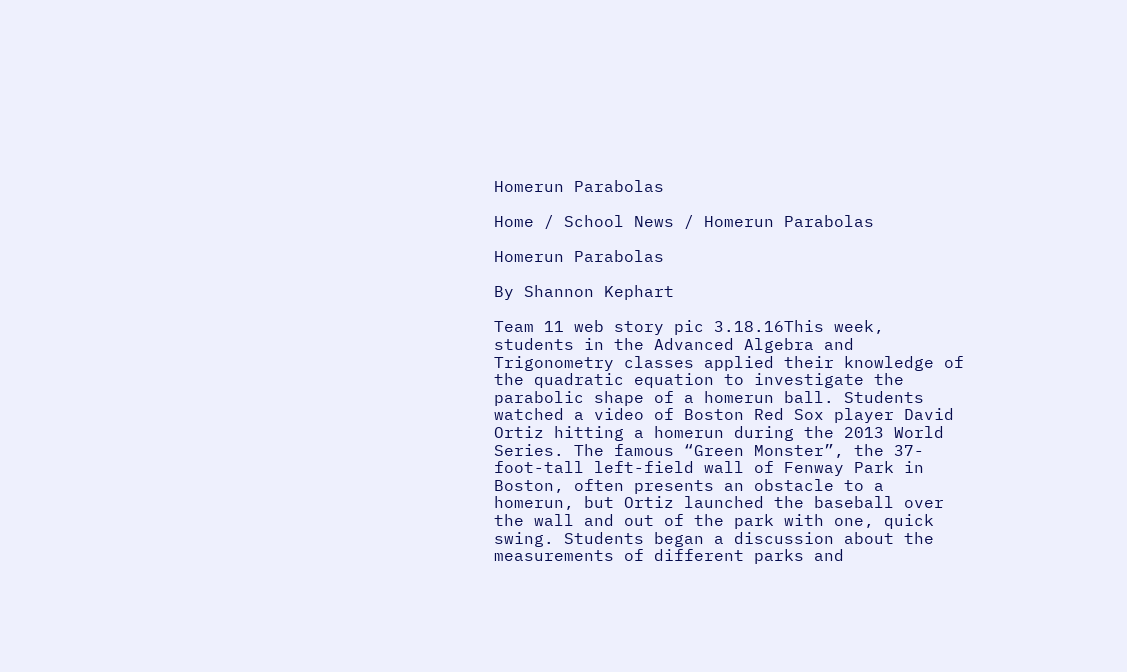Homerun Parabolas

Home / School News / Homerun Parabolas

Homerun Parabolas

By Shannon Kephart

Team 11 web story pic 3.18.16This week, students in the Advanced Algebra and Trigonometry classes applied their knowledge of the quadratic equation to investigate the parabolic shape of a homerun ball. Students watched a video of Boston Red Sox player David Ortiz hitting a homerun during the 2013 World Series. The famous “Green Monster”, the 37-foot-tall left-field wall of Fenway Park in Boston, often presents an obstacle to a homerun, but Ortiz launched the baseball over the wall and out of the park with one, quick swing. Students began a discussion about the measurements of different parks and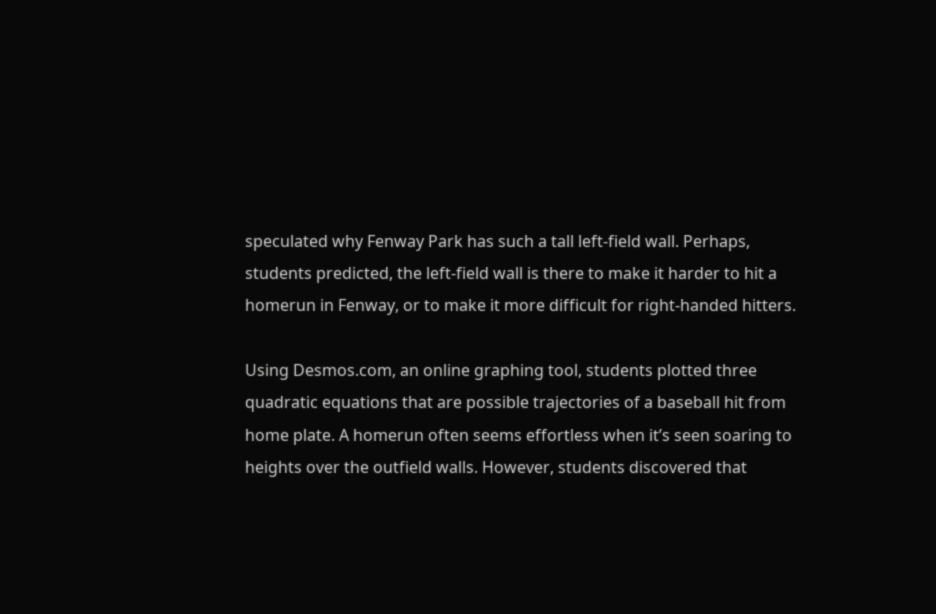speculated why Fenway Park has such a tall left-field wall. Perhaps, students predicted, the left-field wall is there to make it harder to hit a homerun in Fenway, or to make it more difficult for right-handed hitters.

Using Desmos.com, an online graphing tool, students plotted three quadratic equations that are possible trajectories of a baseball hit from home plate. A homerun often seems effortless when it’s seen soaring to heights over the outfield walls. However, students discovered that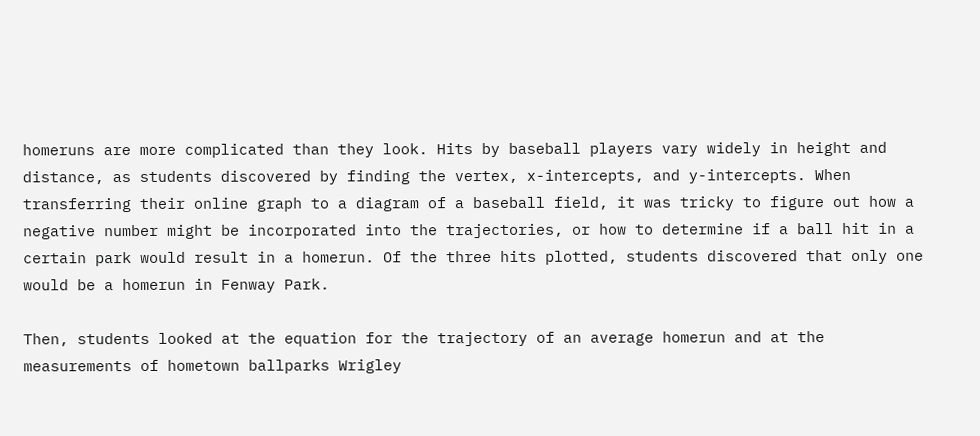homeruns are more complicated than they look. Hits by baseball players vary widely in height and distance, as students discovered by finding the vertex, x-intercepts, and y-intercepts. When transferring their online graph to a diagram of a baseball field, it was tricky to figure out how a negative number might be incorporated into the trajectories, or how to determine if a ball hit in a certain park would result in a homerun. Of the three hits plotted, students discovered that only one would be a homerun in Fenway Park.

Then, students looked at the equation for the trajectory of an average homerun and at the measurements of hometown ballparks Wrigley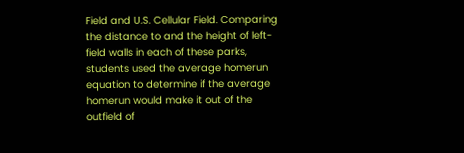Field and U.S. Cellular Field. Comparing the distance to and the height of left-field walls in each of these parks, students used the average homerun equation to determine if the average homerun would make it out of the outfield of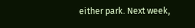either park. Next week,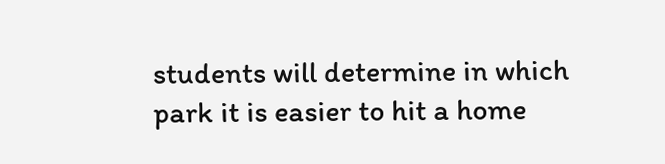students will determine in which park it is easier to hit a home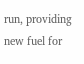run, providing new fuel for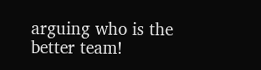arguing who is the better team!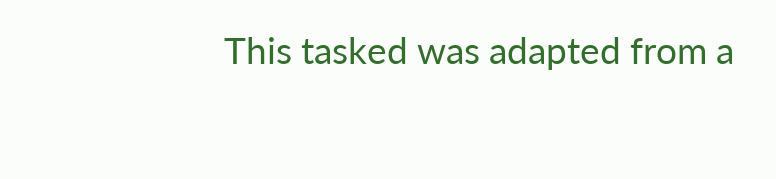This tasked was adapted from a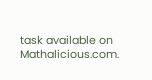task available on Mathalicious.com.